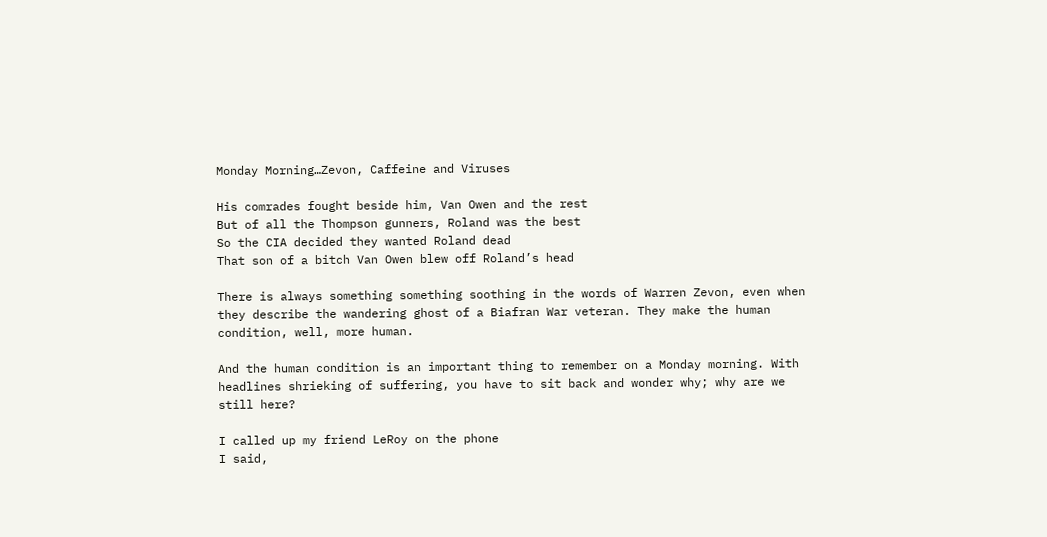Monday Morning…Zevon, Caffeine and Viruses

His comrades fought beside him, Van Owen and the rest
But of all the Thompson gunners, Roland was the best
So the CIA decided they wanted Roland dead
That son of a bitch Van Owen blew off Roland’s head

There is always something something soothing in the words of Warren Zevon, even when they describe the wandering ghost of a Biafran War veteran. They make the human condition, well, more human.

And the human condition is an important thing to remember on a Monday morning. With headlines shrieking of suffering, you have to sit back and wonder why; why are we still here?

I called up my friend LeRoy on the phone
I said,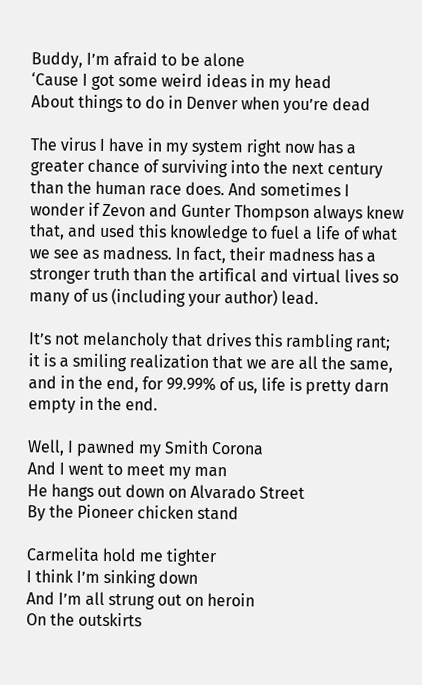Buddy, I’m afraid to be alone
‘Cause I got some weird ideas in my head
About things to do in Denver when you’re dead

The virus I have in my system right now has a greater chance of surviving into the next century than the human race does. And sometimes I wonder if Zevon and Gunter Thompson always knew that, and used this knowledge to fuel a life of what we see as madness. In fact, their madness has a stronger truth than the artifical and virtual lives so many of us (including your author) lead.

It’s not melancholy that drives this rambling rant; it is a smiling realization that we are all the same, and in the end, for 99.99% of us, life is pretty darn empty in the end.

Well, I pawned my Smith Corona
And I went to meet my man
He hangs out down on Alvarado Street
By the Pioneer chicken stand

Carmelita hold me tighter
I think I’m sinking down
And I’m all strung out on heroin
On the outskirts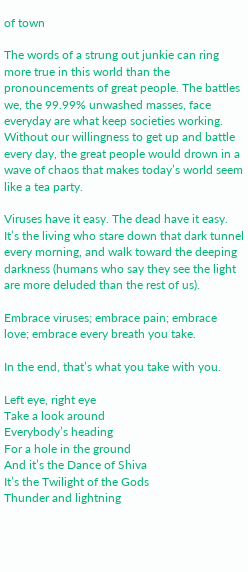of town

The words of a strung out junkie can ring more true in this world than the pronouncements of great people. The battles we, the 99.99% unwashed masses, face everyday are what keep societies working. Without our willingness to get up and battle every day, the great people would drown in a wave of chaos that makes today’s world seem like a tea party.

Viruses have it easy. The dead have it easy. It’s the living who stare down that dark tunnel every morning, and walk toward the deeping darkness (humans who say they see the light are more deluded than the rest of us).

Embrace viruses; embrace pain; embrace love; embrace every breath you take.

In the end, that’s what you take with you.

Left eye, right eye
Take a look around
Everybody’s heading
For a hole in the ground
And it’s the Dance of Shiva
It’s the Twilight of the Gods
Thunder and lightning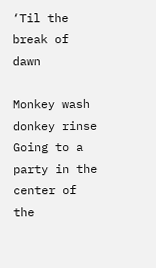‘Til the break of dawn

Monkey wash donkey rinse
Going to a party in the center of the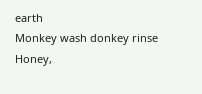earth
Monkey wash donkey rinse
Honey,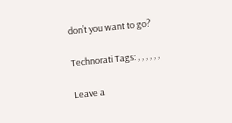don’t you want to go?

Technorati Tags: , , , , , ,

Leave a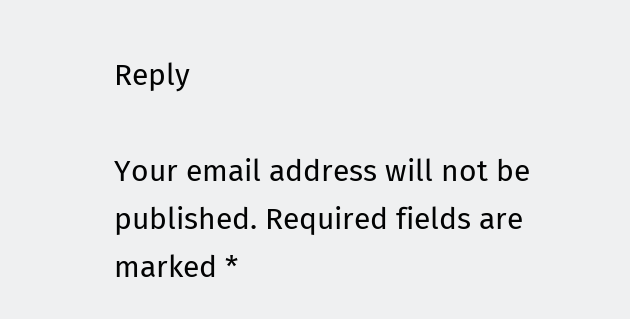Reply

Your email address will not be published. Required fields are marked *